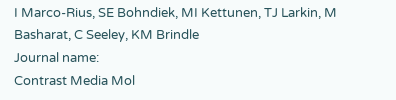I Marco-Rius, SE Bohndiek, MI Kettunen, TJ Larkin, M Basharat, C Seeley, KM Brindle
Journal name:
Contrast Media Mol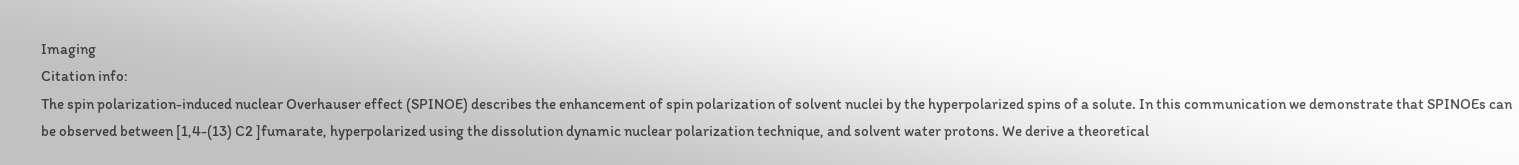Imaging
Citation info:
The spin polarization-induced nuclear Overhauser effect (SPINOE) describes the enhancement of spin polarization of solvent nuclei by the hyperpolarized spins of a solute. In this communication we demonstrate that SPINOEs can be observed between [1,4-(13) C2 ]fumarate, hyperpolarized using the dissolution dynamic nuclear polarization technique, and solvent water protons. We derive a theoretical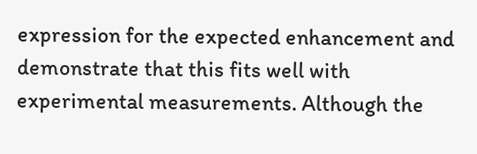expression for the expected enhancement and demonstrate that this fits well with experimental measurements. Although the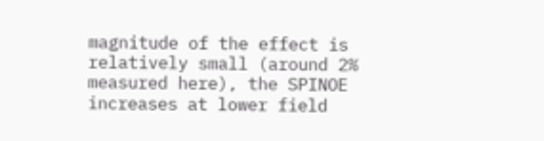magnitude of the effect is relatively small (around 2% measured here), the SPINOE increases at lower field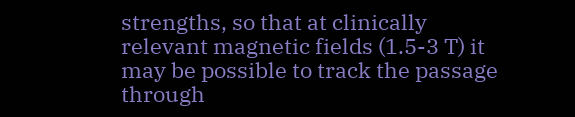strengths, so that at clinically relevant magnetic fields (1.5-3 T) it may be possible to track the passage through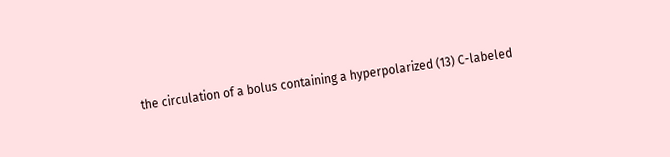the circulation of a bolus containing a hyperpolarized (13) C-labeled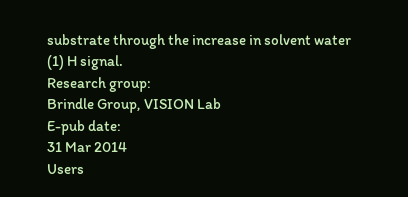substrate through the increase in solvent water (1) H signal.
Research group:
Brindle Group, VISION Lab
E-pub date:
31 Mar 2014
Users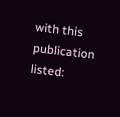with this publication listed: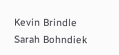Kevin Brindle
Sarah Bohndiek